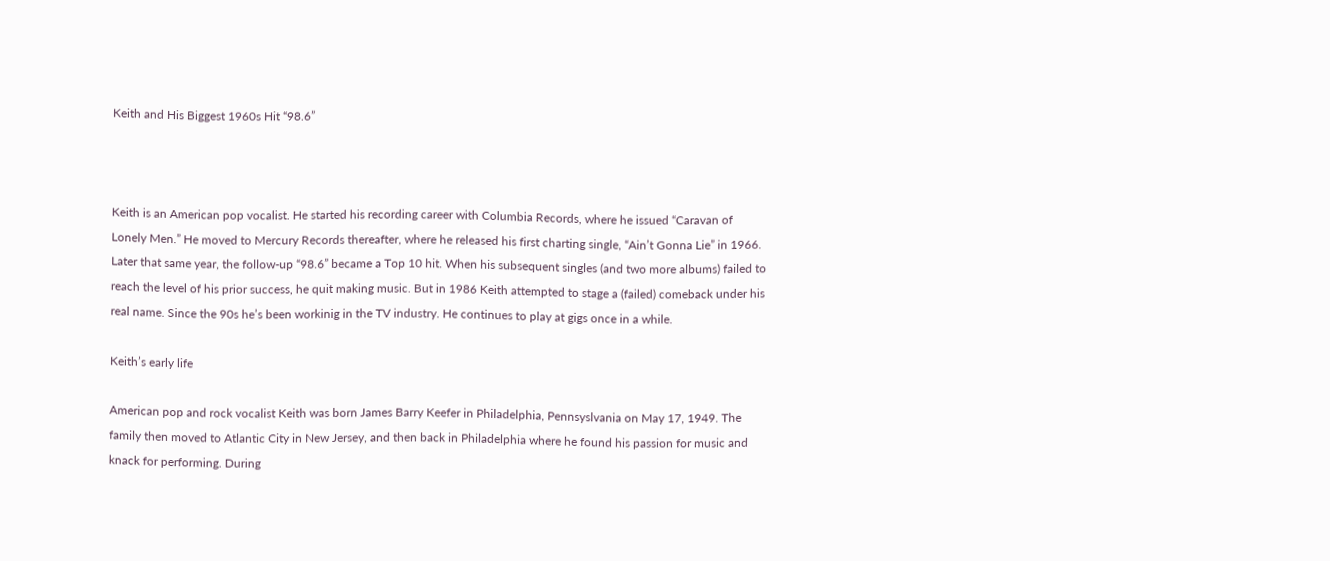Keith and His Biggest 1960s Hit “98.6”



Keith is an American pop vocalist. He started his recording career with Columbia Records, where he issued “Caravan of Lonely Men.” He moved to Mercury Records thereafter, where he released his first charting single, “Ain’t Gonna Lie” in 1966. Later that same year, the follow-up “98.6” became a Top 10 hit. When his subsequent singles (and two more albums) failed to reach the level of his prior success, he quit making music. But in 1986 Keith attempted to stage a (failed) comeback under his real name. Since the 90s he’s been workinig in the TV industry. He continues to play at gigs once in a while.

Keith’s early life

American pop and rock vocalist Keith was born James Barry Keefer in Philadelphia, Pennsyslvania on May 17, 1949. The family then moved to Atlantic City in New Jersey, and then back in Philadelphia where he found his passion for music and knack for performing. During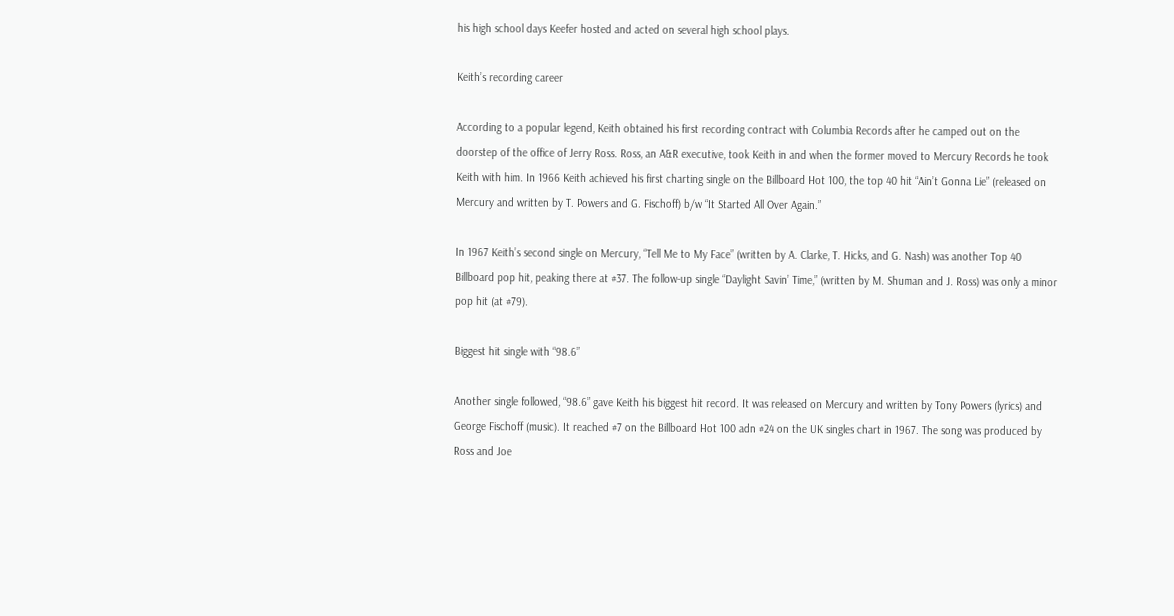his high school days Keefer hosted and acted on several high school plays.

Keith’s recording career

According to a popular legend, Keith obtained his first recording contract with Columbia Records after he camped out on the doorstep of the office of Jerry Ross. Ross, an A&R executive, took Keith in and when the former moved to Mercury Records he took Keith with him. In 1966 Keith achieved his first charting single on the Billboard Hot 100, the top 40 hit “Ain’t Gonna Lie” (released on Mercury and written by T. Powers and G. Fischoff) b/w “It Started All Over Again.”

In 1967 Keith’s second single on Mercury, “Tell Me to My Face” (written by A. Clarke, T. Hicks, and G. Nash) was another Top 40 Billboard pop hit, peaking there at #37. The follow-up single “Daylight Savin’ Time,” (written by M. Shuman and J. Ross) was only a minor pop hit (at #79).

Biggest hit single with “98.6”

Another single followed, “98.6” gave Keith his biggest hit record. It was released on Mercury and written by Tony Powers (lyrics) and George Fischoff (music). It reached #7 on the Billboard Hot 100 adn #24 on the UK singles chart in 1967. The song was produced by Ross and Joe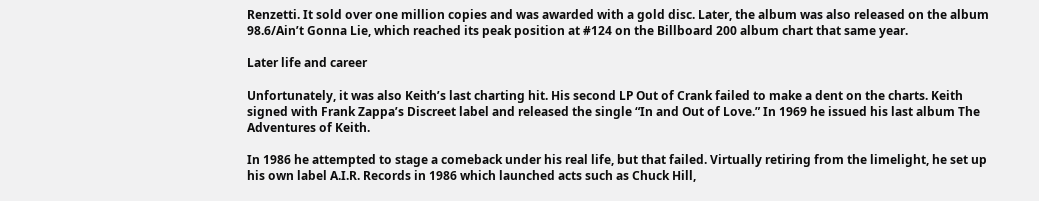Renzetti. It sold over one million copies and was awarded with a gold disc. Later, the album was also released on the album 98.6/Ain’t Gonna Lie, which reached its peak position at #124 on the Billboard 200 album chart that same year.

Later life and career

Unfortunately, it was also Keith’s last charting hit. His second LP Out of Crank failed to make a dent on the charts. Keith signed with Frank Zappa’s Discreet label and released the single “In and Out of Love.” In 1969 he issued his last album The Adventures of Keith.

In 1986 he attempted to stage a comeback under his real life, but that failed. Virtually retiring from the limelight, he set up his own label A.I.R. Records in 1986 which launched acts such as Chuck Hill,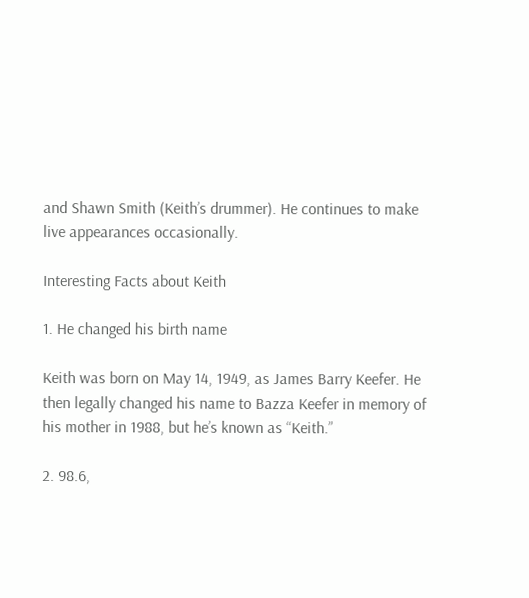and Shawn Smith (Keith’s drummer). He continues to make live appearances occasionally.

Interesting Facts about Keith

1. He changed his birth name

Keith was born on May 14, 1949, as James Barry Keefer. He then legally changed his name to Bazza Keefer in memory of his mother in 1988, but he’s known as “Keith.”

2. 98.6,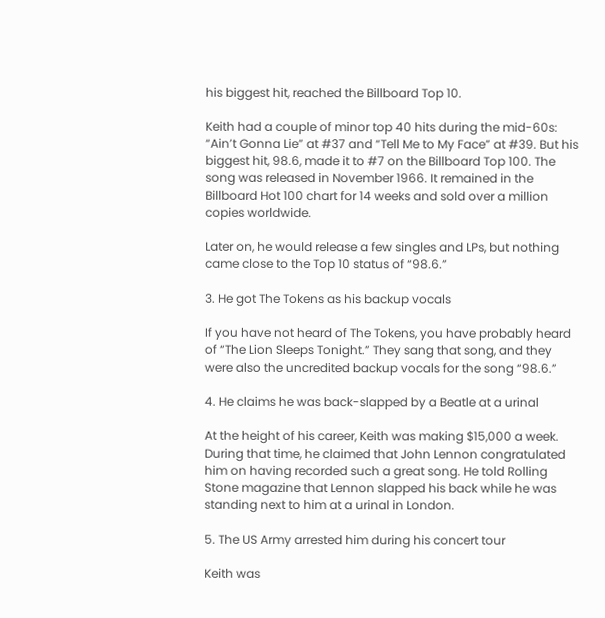his biggest hit, reached the Billboard Top 10.

Keith had a couple of minor top 40 hits during the mid-60s: “Ain’t Gonna Lie” at #37 and “Tell Me to My Face” at #39. But his biggest hit, 98.6, made it to #7 on the Billboard Top 100. The song was released in November 1966. It remained in the Billboard Hot 100 chart for 14 weeks and sold over a million copies worldwide.

Later on, he would release a few singles and LPs, but nothing came close to the Top 10 status of “98.6.”

3. He got The Tokens as his backup vocals

If you have not heard of The Tokens, you have probably heard of “The Lion Sleeps Tonight.” They sang that song, and they were also the uncredited backup vocals for the song “98.6.”

4. He claims he was back-slapped by a Beatle at a urinal

At the height of his career, Keith was making $15,000 a week. During that time, he claimed that John Lennon congratulated him on having recorded such a great song. He told Rolling Stone magazine that Lennon slapped his back while he was standing next to him at a urinal in London.

5. The US Army arrested him during his concert tour

Keith was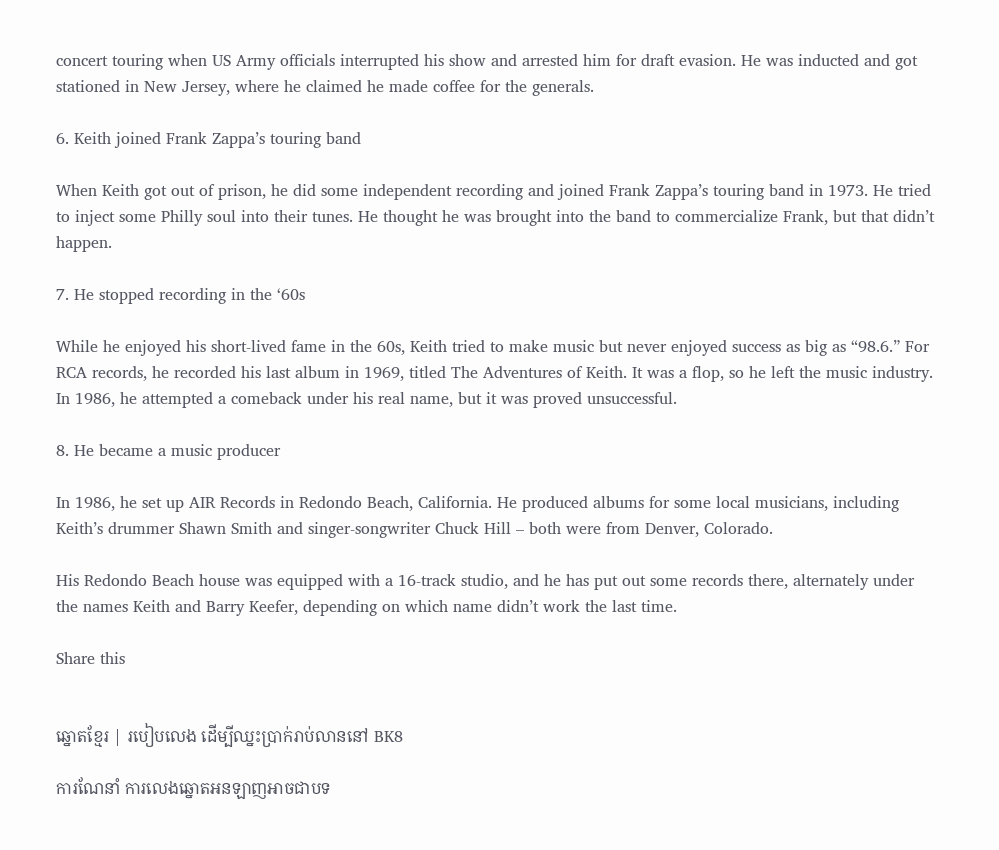concert touring when US Army officials interrupted his show and arrested him for draft evasion. He was inducted and got stationed in New Jersey, where he claimed he made coffee for the generals.

6. Keith joined Frank Zappa’s touring band

When Keith got out of prison, he did some independent recording and joined Frank Zappa’s touring band in 1973. He tried to inject some Philly soul into their tunes. He thought he was brought into the band to commercialize Frank, but that didn’t happen.

7. He stopped recording in the ‘60s

While he enjoyed his short-lived fame in the 60s, Keith tried to make music but never enjoyed success as big as “98.6.” For RCA records, he recorded his last album in 1969, titled The Adventures of Keith. It was a flop, so he left the music industry. In 1986, he attempted a comeback under his real name, but it was proved unsuccessful.

8. He became a music producer

In 1986, he set up AIR Records in Redondo Beach, California. He produced albums for some local musicians, including Keith’s drummer Shawn Smith and singer-songwriter Chuck Hill – both were from Denver, Colorado.

His Redondo Beach house was equipped with a 16-track studio, and he has put out some records there, alternately under the names Keith and Barry Keefer, depending on which name didn’t work the last time.

Share this


ឆ្នោតខ្មែរ | របៀបលេង ដើម្បីឈ្នះប្រាក់រាប់លាននៅ BK8

ការណែនាំ ការលេងឆ្នោតអនឡាញអាចជាបទ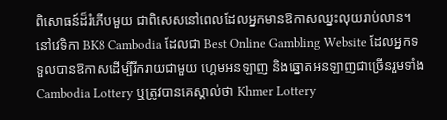ពិសោធន៍ដ៏រំភើបមួយ ជាពិសេសនៅពេលដែលអ្នកមានឱកាសឈ្នះលុយរាប់លាន។ នៅវេទិកា BK8 Cambodia ដែលជា Best Online Gambling Website ដែលអ្នកទទួលបានឱកាសដើម្បីរីករាយជាមួយ ហ្គេមអនឡាញ និងឆ្នោតអនឡាញជាច្រើនរួមទាំង Cambodia Lottery ឬត្រូវបានគេស្គាល់ថា Khmer Lottery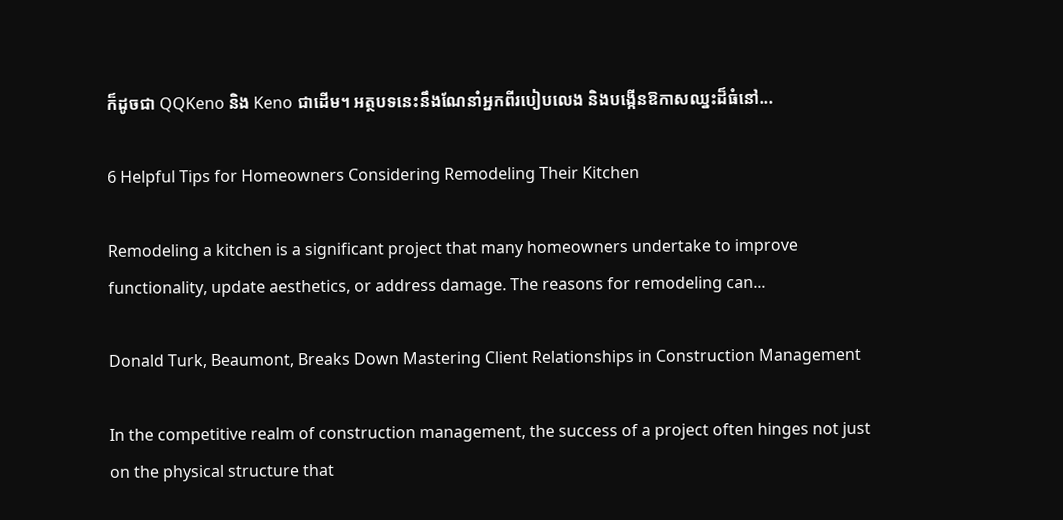ក៏ដូចជា QQKeno និង Keno ជាដើម។ អត្ថបទនេះនឹងណែនាំអ្នកពីរបៀបលេង និងបង្កើនឱកាសឈ្នះដ៏ធំនៅ...

6 Helpful Tips for Homeowners Considering Remodeling Their Kitchen

Remodeling a kitchen is a significant project that many homeowners undertake to improve functionality, update aesthetics, or address damage. The reasons for remodeling can...

Donald Turk, Beaumont, Breaks Down Mastering Client Relationships in Construction Management

In the competitive realm of construction management, the success of a project often hinges not just on the physical structure that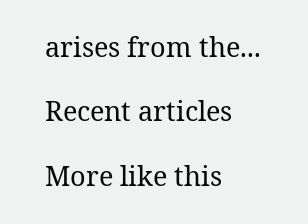arises from the...

Recent articles

More like this